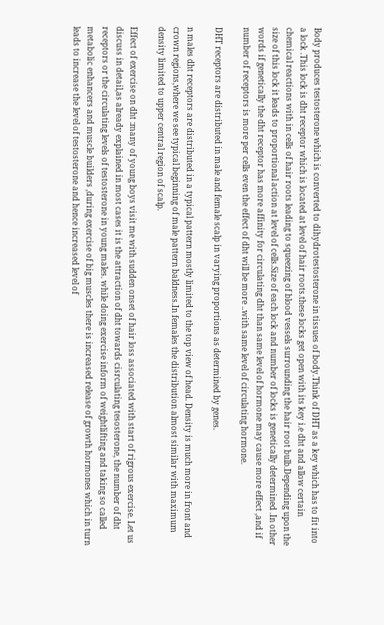Body produces testosterone which is converted to dihydrotestosterone in tissues of body.Think of DHT as a key which has to fit into a lock .This lock is dht receptor which is located at level of hair roots.these locks get open with its key i.e dht and allow certain chemical reactions with in cells of hair roots leading to squeezing of blood vessels surrounding the hair root bulb.Depending upon the size of this lock it leads to proportional action at level of cells.Size of each lock and number of locks is genetically determined .In other words if genetically the dht receptor has more affinity for circulating dht than same level of hormone may cause more effect ,and if number of receptors is more per cells even the effect of dht will be more ..with same level of circulating hormone.

DHT receptors are distributed in male and female scalp in varying proportions as determined by genes.

n males dht receptors are distributed in a typical pattern mostly limited to the top view of head. Density is much more in front and crown regions,where we see typical beginning of male pattern baldness.In females the distribution almost similar with maximum density limited to upper central region of scalp.

Effect of exercise on dht :many of young boys visit me with sudden onset of hair loss associated with start of rigrous exercise. Let us discuss in detail,as already explained in most cases it is the attraction of dht towards cisrculating tesosterone, the number of dht receptors or the circulating levels of testosterone in young males. while doing exercise inform of weightlifting and taking so called metabolic enhancers and muscle builders ,during exercise of big muscles there is increased release of growth hormones which in turn leads to increase the level of testosterone and hence increased level of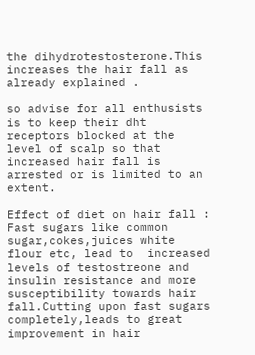the dihydrotestosterone.This increases the hair fall as already explained .

so advise for all enthusists is to keep their dht receptors blocked at the level of scalp so that increased hair fall is arrested or is limited to an extent.

Effect of diet on hair fall : Fast sugars like common sugar,cokes,juices white flour etc, lead to  increased levels of testostreone and insulin resistance and more susceptibility towards hair fall.Cutting upon fast sugars completely,leads to great improvement in hair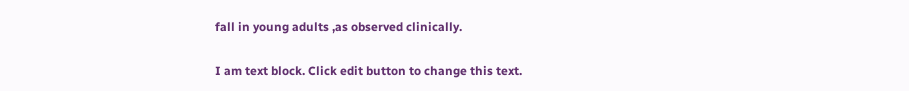fall in young adults ,as observed clinically.

I am text block. Click edit button to change this text.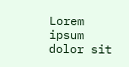Lorem ipsum dolor sit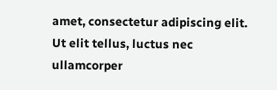amet, consectetur adipiscing elit. Ut elit tellus, luctus nec ullamcorper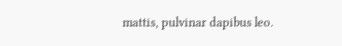mattis, pulvinar dapibus leo.